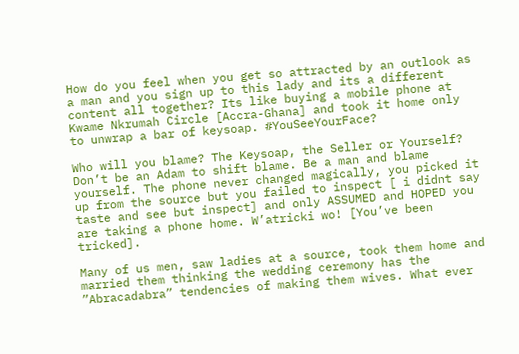How do you feel when you get so attracted by an outlook as a man and you sign up to this lady and its a different content all together? Its like buying a mobile phone at Kwame Nkrumah Circle [Accra-Ghana] and took it home only to unwrap a bar of keysoap. #YouSeeYourFace?

Who will you blame? The Keysoap, the Seller or Yourself? Don’t be an Adam to shift blame. Be a man and blame yourself. The phone never changed magically, you picked it up from the source but you failed to inspect [ i didnt say taste and see but inspect] and only ASSUMED and HOPED you are taking a phone home. W’atricki wo! [You’ve been tricked].

Many of us men, saw ladies at a source, took them home and married them thinking the wedding ceremony has the ”Abracadabra” tendencies of making them wives. What ever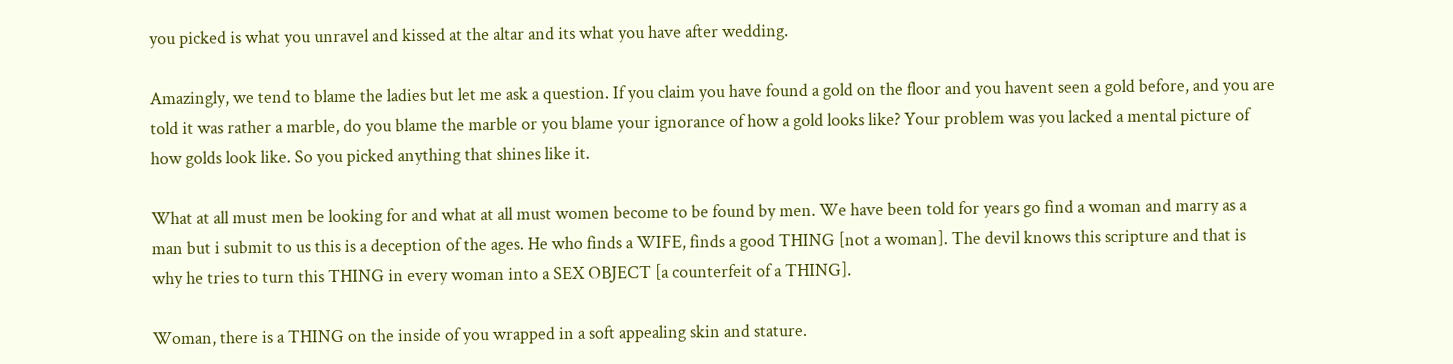you picked is what you unravel and kissed at the altar and its what you have after wedding.

Amazingly, we tend to blame the ladies but let me ask a question. If you claim you have found a gold on the floor and you havent seen a gold before, and you are told it was rather a marble, do you blame the marble or you blame your ignorance of how a gold looks like? Your problem was you lacked a mental picture of how golds look like. So you picked anything that shines like it.

What at all must men be looking for and what at all must women become to be found by men. We have been told for years go find a woman and marry as a man but i submit to us this is a deception of the ages. He who finds a WIFE, finds a good THING [not a woman]. The devil knows this scripture and that is why he tries to turn this THING in every woman into a SEX OBJECT [a counterfeit of a THING].

Woman, there is a THING on the inside of you wrapped in a soft appealing skin and stature.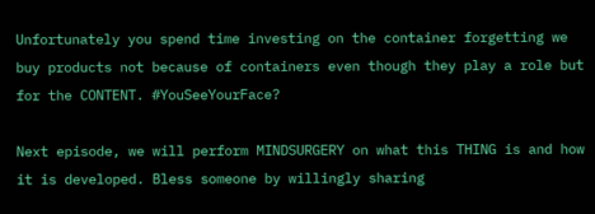Unfortunately you spend time investing on the container forgetting we buy products not because of containers even though they play a role but for the CONTENT. #YouSeeYourFace?

Next episode, we will perform MINDSURGERY on what this THING is and how it is developed. Bless someone by willingly sharing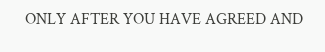ONLY AFTER YOU HAVE AGREED AND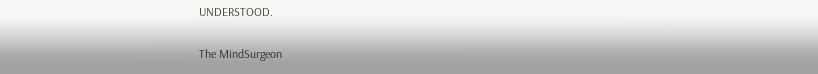UNDERSTOOD.

The MindSurgeon